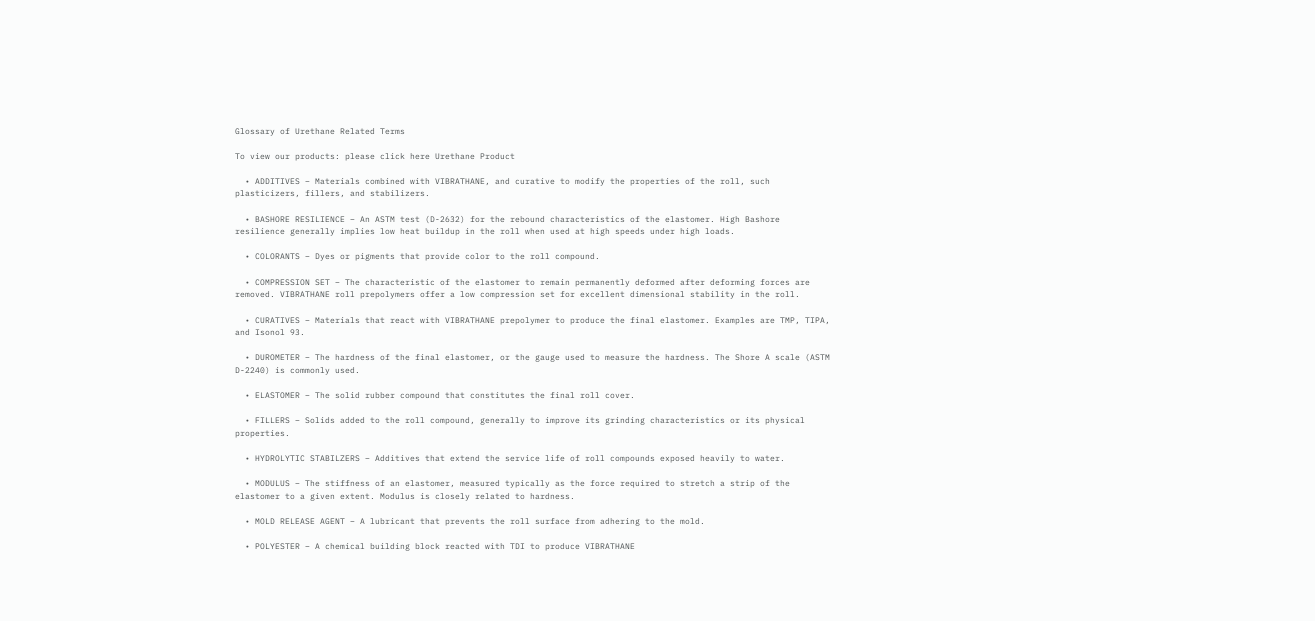Glossary of Urethane Related Terms

To view our products: please click here Urethane Product

  • ADDITIVES – Materials combined with VIBRATHANE, and curative to modify the properties of the roll, such plasticizers, fillers, and stabilizers.

  • BASHORE RESILIENCE – An ASTM test (D-2632) for the rebound characteristics of the elastomer. High Bashore resilience generally implies low heat buildup in the roll when used at high speeds under high loads.

  • COLORANTS – Dyes or pigments that provide color to the roll compound.

  • COMPRESSION SET – The characteristic of the elastomer to remain permanently deformed after deforming forces are removed. VIBRATHANE roll prepolymers offer a low compression set for excellent dimensional stability in the roll.

  • CURATIVES – Materials that react with VIBRATHANE prepolymer to produce the final elastomer. Examples are TMP, TIPA, and Isonol 93.

  • DUROMETER – The hardness of the final elastomer, or the gauge used to measure the hardness. The Shore A scale (ASTM D-2240) is commonly used.

  • ELASTOMER – The solid rubber compound that constitutes the final roll cover.

  • FILLERS – Solids added to the roll compound, generally to improve its grinding characteristics or its physical properties.

  • HYDROLYTIC STABILZERS – Additives that extend the service life of roll compounds exposed heavily to water.

  • MODULUS – The stiffness of an elastomer, measured typically as the force required to stretch a strip of the elastomer to a given extent. Modulus is closely related to hardness.

  • MOLD RELEASE AGENT – A lubricant that prevents the roll surface from adhering to the mold.

  • POLYESTER – A chemical building block reacted with TDI to produce VIBRATHANE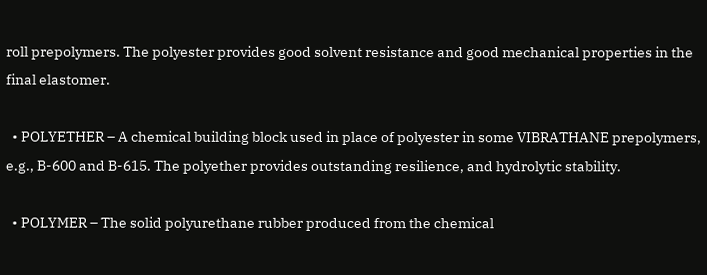roll prepolymers. The polyester provides good solvent resistance and good mechanical properties in the final elastomer.

  • POLYETHER – A chemical building block used in place of polyester in some VIBRATHANE prepolymers, e.g., B-600 and B-615. The polyether provides outstanding resilience, and hydrolytic stability.

  • POLYMER – The solid polyurethane rubber produced from the chemical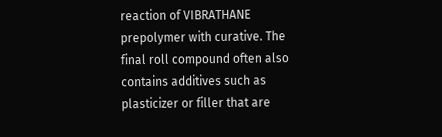reaction of VIBRATHANE prepolymer with curative. The final roll compound often also contains additives such as plasticizer or filler that are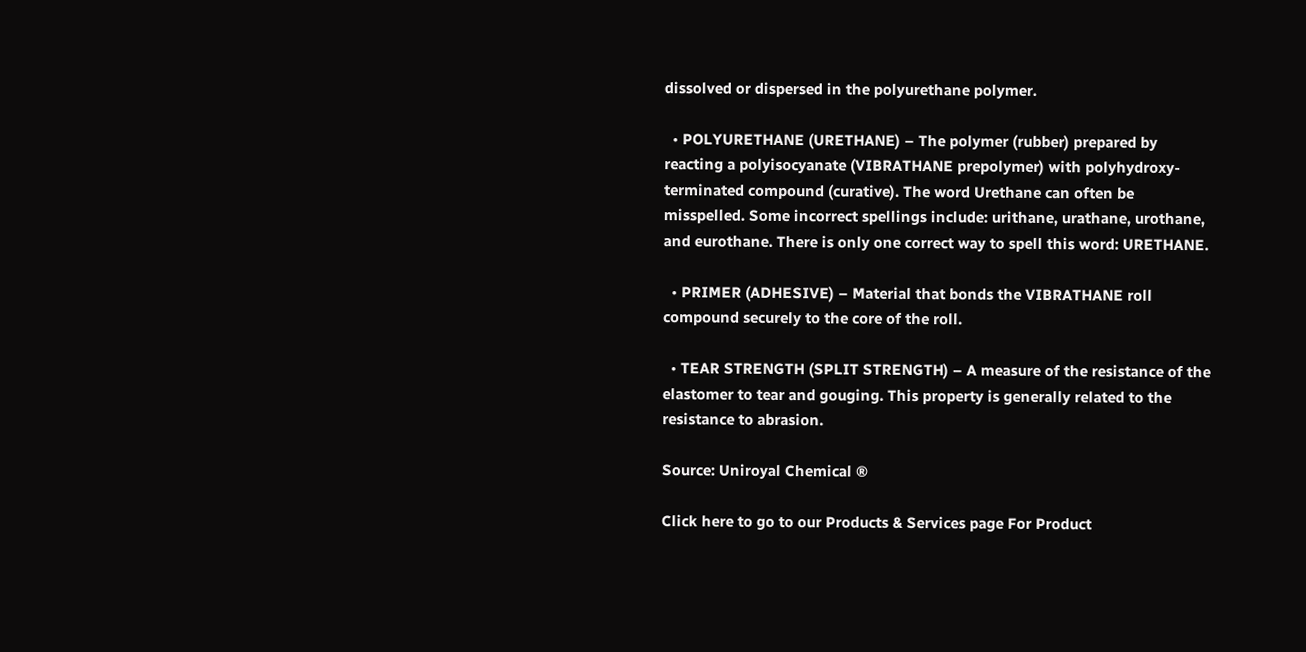dissolved or dispersed in the polyurethane polymer.

  • POLYURETHANE (URETHANE) – The polymer (rubber) prepared by reacting a polyisocyanate (VIBRATHANE prepolymer) with polyhydroxy-terminated compound (curative). The word Urethane can often be misspelled. Some incorrect spellings include: urithane, urathane, urothane, and eurothane. There is only one correct way to spell this word: URETHANE.

  • PRIMER (ADHESIVE) – Material that bonds the VIBRATHANE roll compound securely to the core of the roll.

  • TEAR STRENGTH (SPLIT STRENGTH) – A measure of the resistance of the elastomer to tear and gouging. This property is generally related to the resistance to abrasion.

Source: Uniroyal Chemical ®

Click here to go to our Products & Services page For Product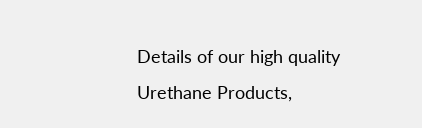Details of our high quality Urethane Products,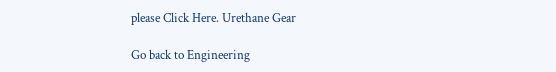please Click Here. Urethane Gear

Go back to Engineering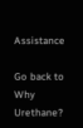Assistance

Go back to Why Urethane?